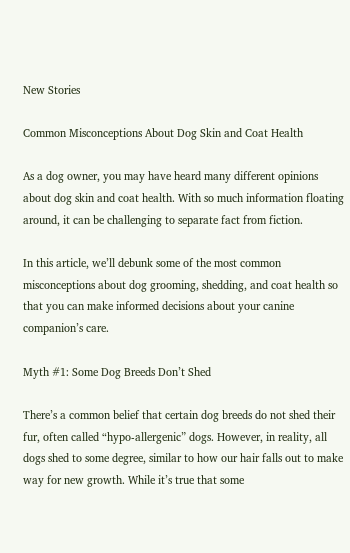New Stories

Common Misconceptions About Dog Skin and Coat Health

As a dog owner, you may have heard many different opinions about dog skin and coat health. With so much information floating around, it can be challenging to separate fact from fiction.

In this article, we’ll debunk some of the most common misconceptions about dog grooming, shedding, and coat health so that you can make informed decisions about your canine companion’s care.

Myth #1: Some Dog Breeds Don’t Shed

There’s a common belief that certain dog breeds do not shed their fur, often called “hypo-allergenic” dogs. However, in reality, all dogs shed to some degree, similar to how our hair falls out to make way for new growth. While it’s true that some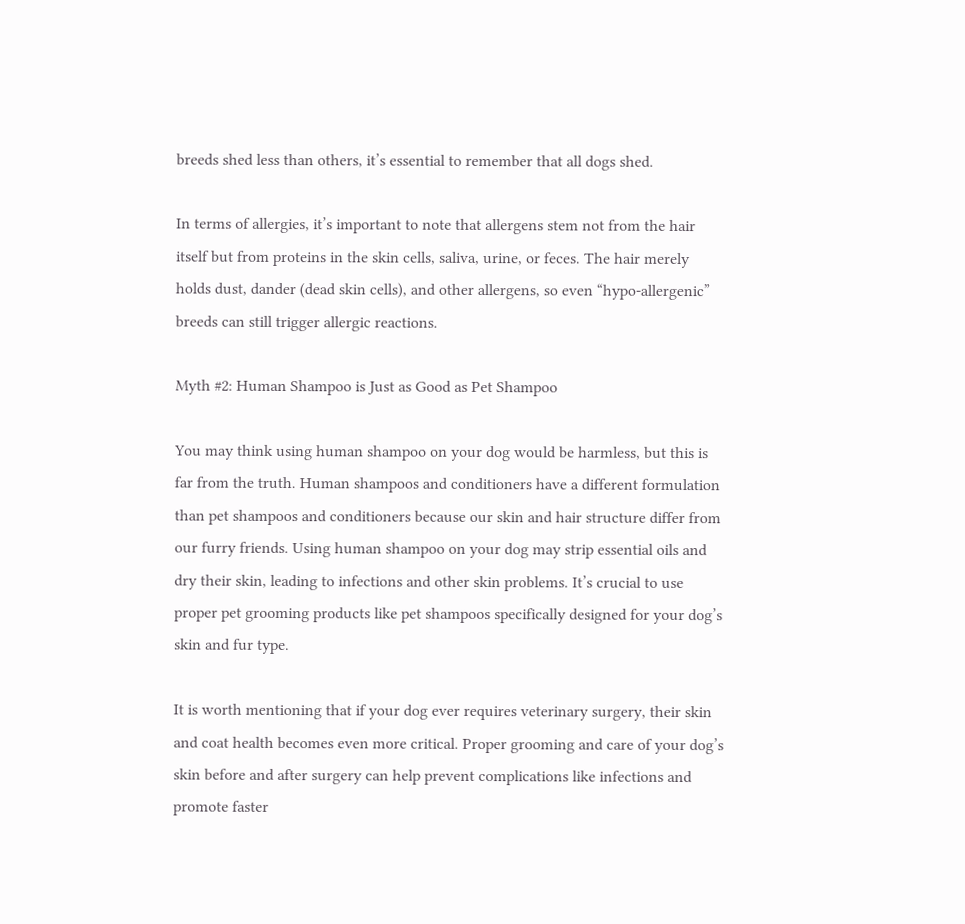breeds shed less than others, it’s essential to remember that all dogs shed.

In terms of allergies, it’s important to note that allergens stem not from the hair itself but from proteins in the skin cells, saliva, urine, or feces. The hair merely holds dust, dander (dead skin cells), and other allergens, so even “hypo-allergenic” breeds can still trigger allergic reactions.

Myth #2: Human Shampoo is Just as Good as Pet Shampoo

You may think using human shampoo on your dog would be harmless, but this is far from the truth. Human shampoos and conditioners have a different formulation than pet shampoos and conditioners because our skin and hair structure differ from our furry friends. Using human shampoo on your dog may strip essential oils and dry their skin, leading to infections and other skin problems. It’s crucial to use proper pet grooming products like pet shampoos specifically designed for your dog’s skin and fur type.

It is worth mentioning that if your dog ever requires veterinary surgery, their skin and coat health becomes even more critical. Proper grooming and care of your dog’s skin before and after surgery can help prevent complications like infections and promote faster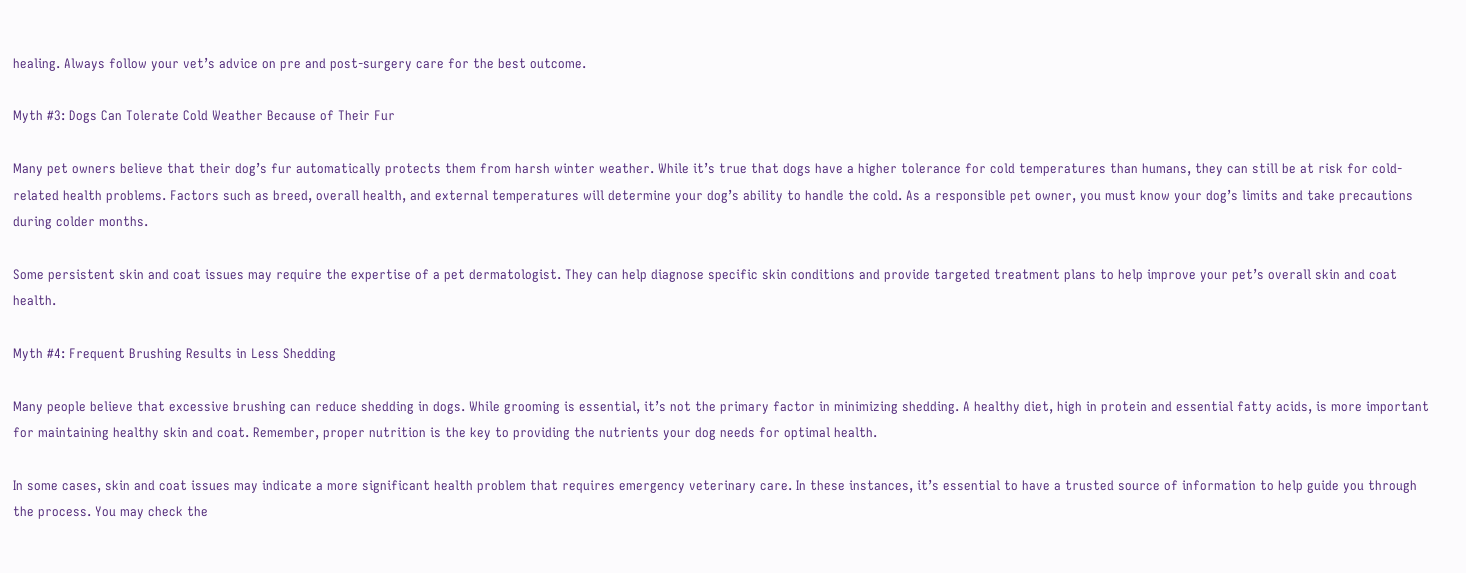healing. Always follow your vet’s advice on pre and post-surgery care for the best outcome.

Myth #3: Dogs Can Tolerate Cold Weather Because of Their Fur

Many pet owners believe that their dog’s fur automatically protects them from harsh winter weather. While it’s true that dogs have a higher tolerance for cold temperatures than humans, they can still be at risk for cold-related health problems. Factors such as breed, overall health, and external temperatures will determine your dog’s ability to handle the cold. As a responsible pet owner, you must know your dog’s limits and take precautions during colder months.

Some persistent skin and coat issues may require the expertise of a pet dermatologist. They can help diagnose specific skin conditions and provide targeted treatment plans to help improve your pet’s overall skin and coat health.

Myth #4: Frequent Brushing Results in Less Shedding

Many people believe that excessive brushing can reduce shedding in dogs. While grooming is essential, it’s not the primary factor in minimizing shedding. A healthy diet, high in protein and essential fatty acids, is more important for maintaining healthy skin and coat. Remember, proper nutrition is the key to providing the nutrients your dog needs for optimal health.

In some cases, skin and coat issues may indicate a more significant health problem that requires emergency veterinary care. In these instances, it’s essential to have a trusted source of information to help guide you through the process. You may check the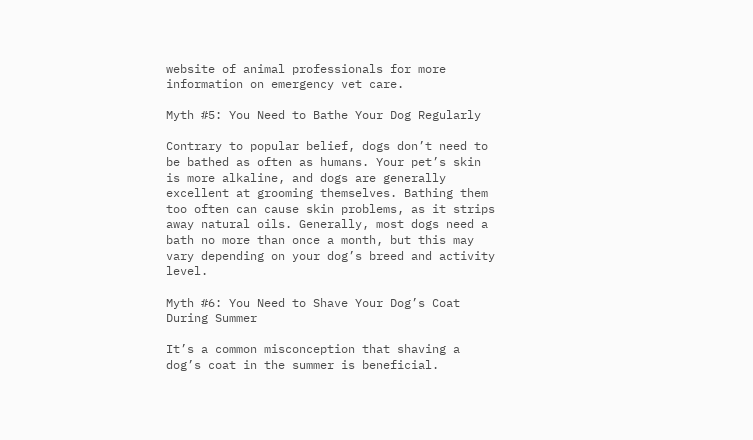website of animal professionals for more information on emergency vet care.

Myth #5: You Need to Bathe Your Dog Regularly

Contrary to popular belief, dogs don’t need to be bathed as often as humans. Your pet’s skin is more alkaline, and dogs are generally excellent at grooming themselves. Bathing them too often can cause skin problems, as it strips away natural oils. Generally, most dogs need a bath no more than once a month, but this may vary depending on your dog’s breed and activity level.

Myth #6: You Need to Shave Your Dog’s Coat During Summer

It’s a common misconception that shaving a dog’s coat in the summer is beneficial.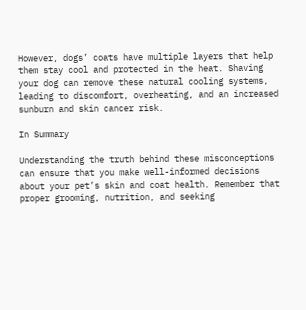However, dogs’ coats have multiple layers that help them stay cool and protected in the heat. Shaving your dog can remove these natural cooling systems, leading to discomfort, overheating, and an increased sunburn and skin cancer risk.

In Summary

Understanding the truth behind these misconceptions can ensure that you make well-informed decisions about your pet’s skin and coat health. Remember that proper grooming, nutrition, and seeking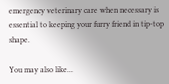emergency veterinary care when necessary is essential to keeping your furry friend in tip-top shape.

You may also like...